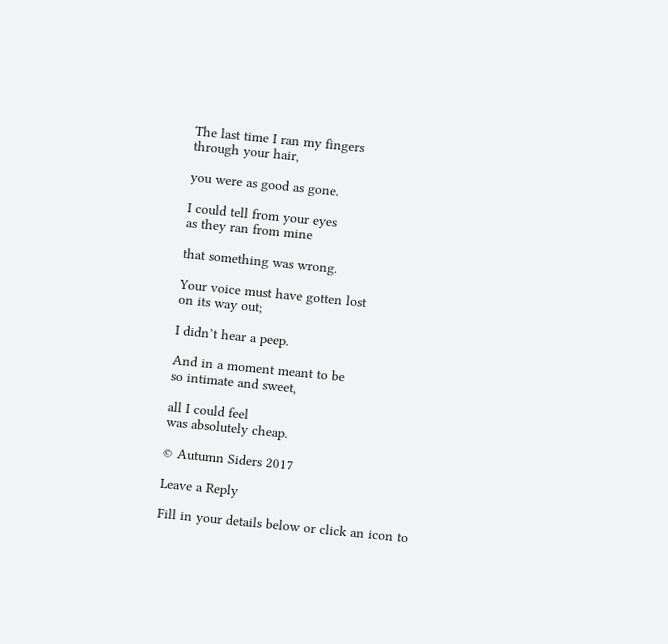The last time I ran my fingers
through your hair,

you were as good as gone.

I could tell from your eyes
as they ran from mine

that something was wrong.

Your voice must have gotten lost
on its way out;

I didn’t hear a peep.

And in a moment meant to be
so intimate and sweet,

all I could feel
was absolutely cheap.

© Autumn Siders 2017

Leave a Reply

Fill in your details below or click an icon to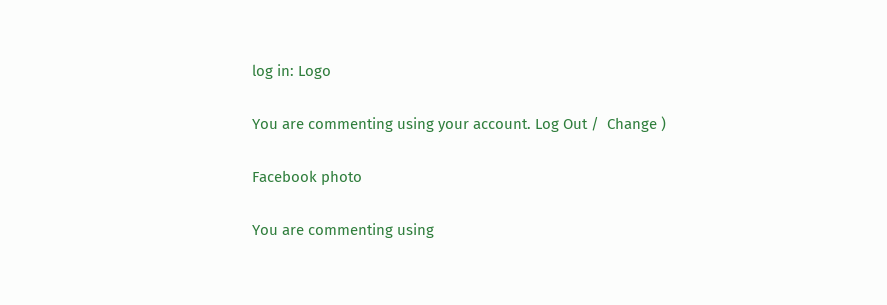log in: Logo

You are commenting using your account. Log Out /  Change )

Facebook photo

You are commenting using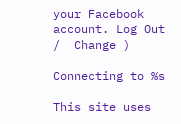your Facebook account. Log Out /  Change )

Connecting to %s

This site uses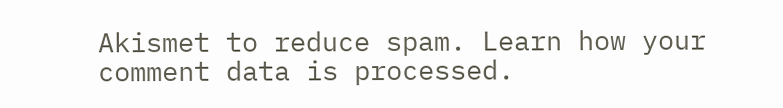Akismet to reduce spam. Learn how your comment data is processed.